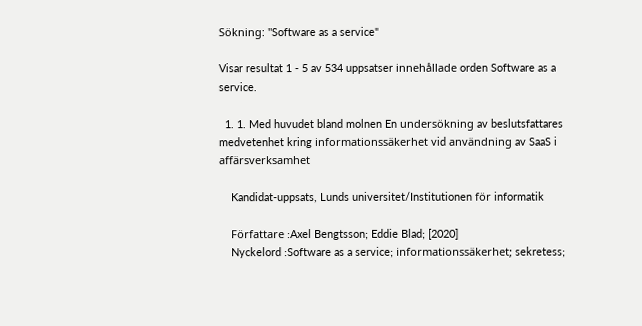Sökning: "Software as a service"

Visar resultat 1 - 5 av 534 uppsatser innehållade orden Software as a service.

  1. 1. Med huvudet bland molnen En undersökning av beslutsfattares medvetenhet kring informationssäkerhet vid användning av SaaS i affärsverksamhet

    Kandidat-uppsats, Lunds universitet/Institutionen för informatik

    Författare :Axel Bengtsson; Eddie Blad; [2020]
    Nyckelord :Software as a service; informationssäkerhet; sekretess;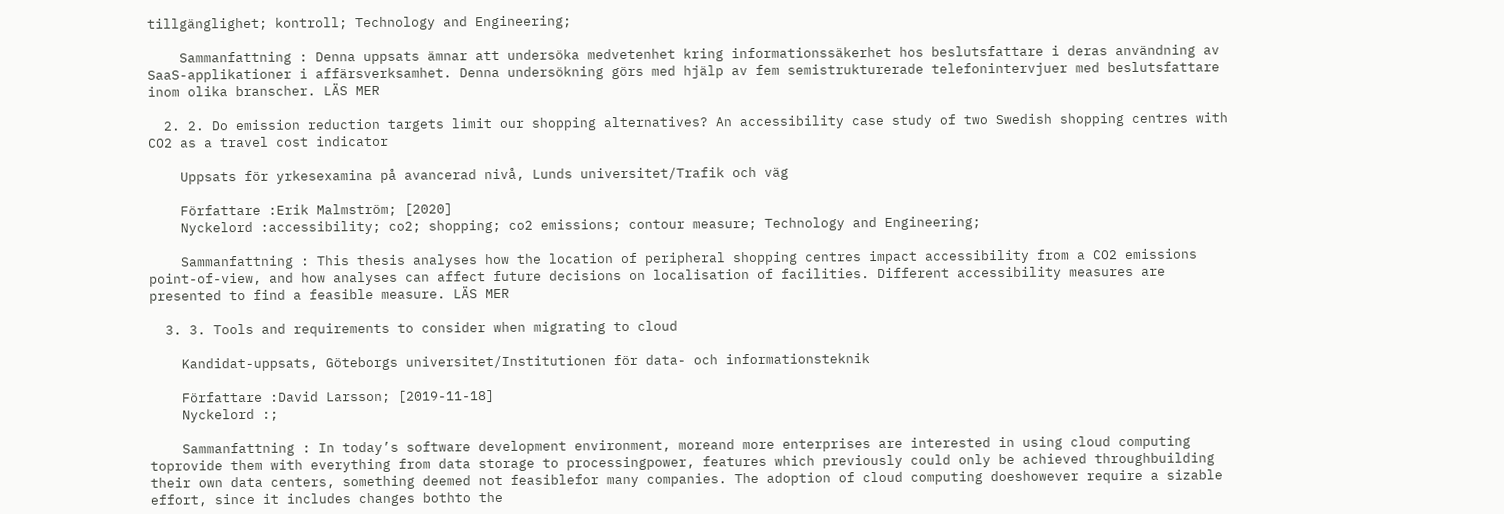tillgänglighet; kontroll; Technology and Engineering;

    Sammanfattning : Denna uppsats ämnar att undersöka medvetenhet kring informationssäkerhet hos beslutsfattare i deras användning av SaaS-applikationer i affärsverksamhet. Denna undersökning görs med hjälp av fem semistrukturerade telefonintervjuer med beslutsfattare inom olika branscher. LÄS MER

  2. 2. Do emission reduction targets limit our shopping alternatives? An accessibility case study of two Swedish shopping centres with CO2 as a travel cost indicator

    Uppsats för yrkesexamina på avancerad nivå, Lunds universitet/Trafik och väg

    Författare :Erik Malmström; [2020]
    Nyckelord :accessibility; co2; shopping; co2 emissions; contour measure; Technology and Engineering;

    Sammanfattning : This thesis analyses how the location of peripheral shopping centres impact accessibility from a CO2 emissions point-of-view, and how analyses can affect future decisions on localisation of facilities. Different accessibility measures are presented to find a feasible measure. LÄS MER

  3. 3. Tools and requirements to consider when migrating to cloud

    Kandidat-uppsats, Göteborgs universitet/Institutionen för data- och informationsteknik

    Författare :David Larsson; [2019-11-18]
    Nyckelord :;

    Sammanfattning : In today’s software development environment, moreand more enterprises are interested in using cloud computing toprovide them with everything from data storage to processingpower, features which previously could only be achieved throughbuilding their own data centers, something deemed not feasiblefor many companies. The adoption of cloud computing doeshowever require a sizable effort, since it includes changes bothto the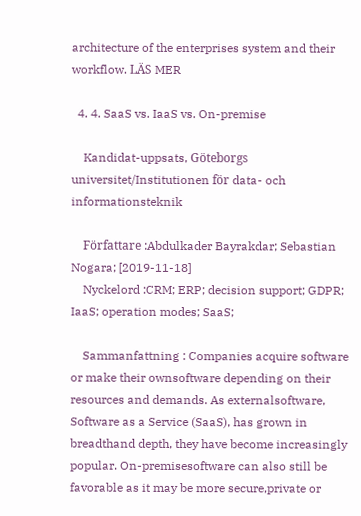architecture of the enterprises system and their workflow. LÄS MER

  4. 4. SaaS vs. IaaS vs. On-premise

    Kandidat-uppsats, Göteborgs universitet/Institutionen för data- och informationsteknik

    Författare :Abdulkader Bayrakdar; Sebastian Nogara; [2019-11-18]
    Nyckelord :CRM; ERP; decision support; GDPR; IaaS; operation modes; SaaS;

    Sammanfattning : Companies acquire software or make their ownsoftware depending on their resources and demands. As externalsoftware, Software as a Service (SaaS), has grown in breadthand depth, they have become increasingly popular. On-premisesoftware can also still be favorable as it may be more secure,private or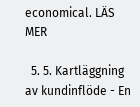economical. LÄS MER

  5. 5. Kartläggning av kundinflöde - En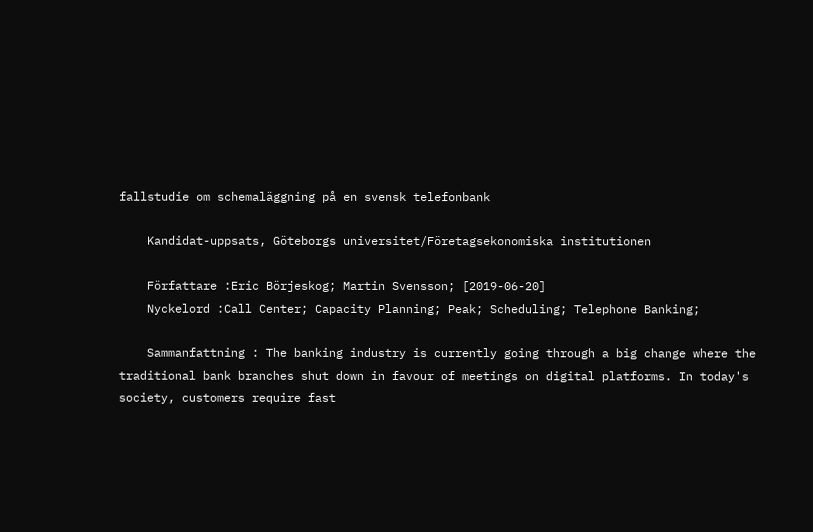fallstudie om schemaläggning på en svensk telefonbank

    Kandidat-uppsats, Göteborgs universitet/Företagsekonomiska institutionen

    Författare :Eric Börjeskog; Martin Svensson; [2019-06-20]
    Nyckelord :Call Center; Capacity Planning; Peak; Scheduling; Telephone Banking;

    Sammanfattning : The banking industry is currently going through a big change where the traditional bank branches shut down in favour of meetings on digital platforms. In today's society, customers require fast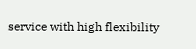service with high flexibility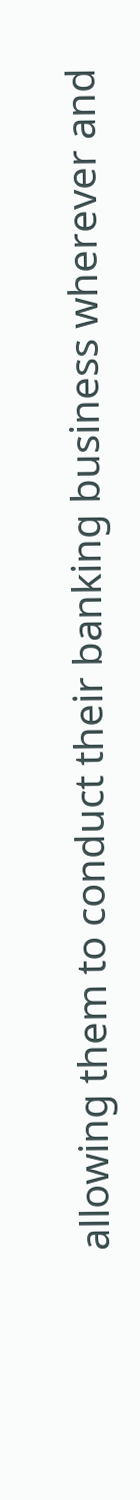allowing them to conduct their banking business wherever and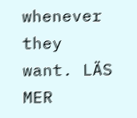whenever they want. LÄS MER